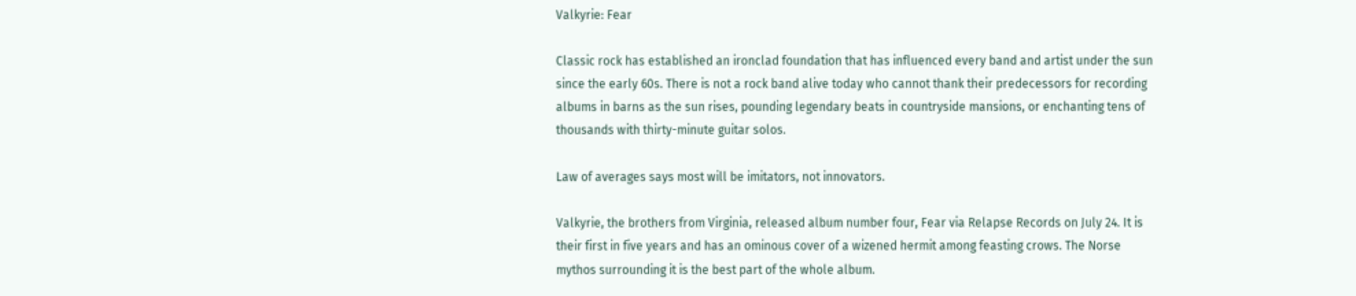Valkyrie: Fear

Classic rock has established an ironclad foundation that has influenced every band and artist under the sun since the early 60s. There is not a rock band alive today who cannot thank their predecessors for recording albums in barns as the sun rises, pounding legendary beats in countryside mansions, or enchanting tens of thousands with thirty-minute guitar solos.

Law of averages says most will be imitators, not innovators.

Valkyrie, the brothers from Virginia, released album number four, Fear via Relapse Records on July 24. It is their first in five years and has an ominous cover of a wizened hermit among feasting crows. The Norse mythos surrounding it is the best part of the whole album.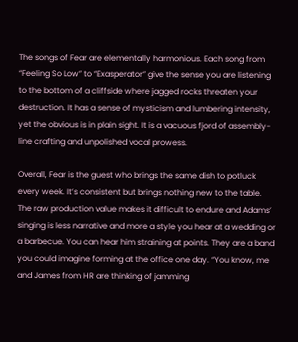The songs of Fear are elementally harmonious. Each song from “Feeling So Low” to “Exasperator” give the sense you are listening to the bottom of a cliffside where jagged rocks threaten your destruction. It has a sense of mysticism and lumbering intensity, yet the obvious is in plain sight. It is a vacuous fjord of assembly-line crafting and unpolished vocal prowess.

Overall, Fear is the guest who brings the same dish to potluck every week. It’s consistent but brings nothing new to the table. The raw production value makes it difficult to endure and Adams’ singing is less narrative and more a style you hear at a wedding or a barbecue. You can hear him straining at points. They are a band you could imagine forming at the office one day. “You know, me and James from HR are thinking of jamming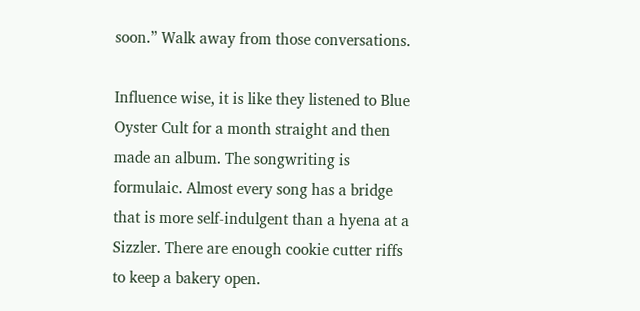soon.” Walk away from those conversations.

Influence wise, it is like they listened to Blue Oyster Cult for a month straight and then made an album. The songwriting is formulaic. Almost every song has a bridge that is more self-indulgent than a hyena at a Sizzler. There are enough cookie cutter riffs to keep a bakery open.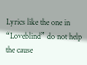Lyrics like the one in “Loveblind” do not help the cause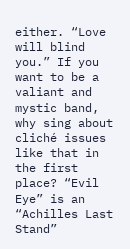either. “Love will blind you.” If you want to be a valiant and mystic band, why sing about cliché issues like that in the first place? “Evil Eye” is an “Achilles Last Stand”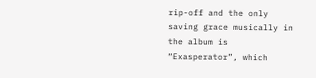rip-off and the only saving grace musically in the album is “Exasperator”, which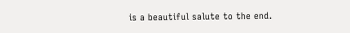is a beautiful salute to the end.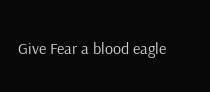Give Fear a blood eagle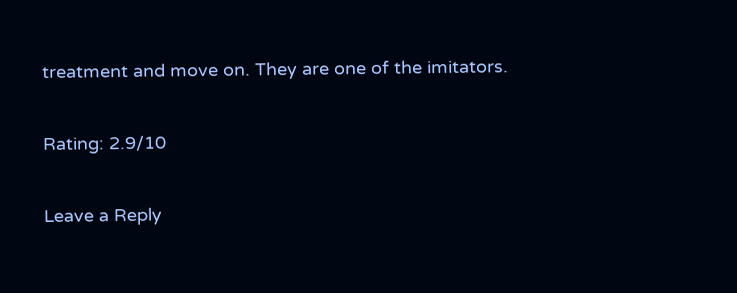treatment and move on. They are one of the imitators.

Rating: 2.9/10

Leave a Reply